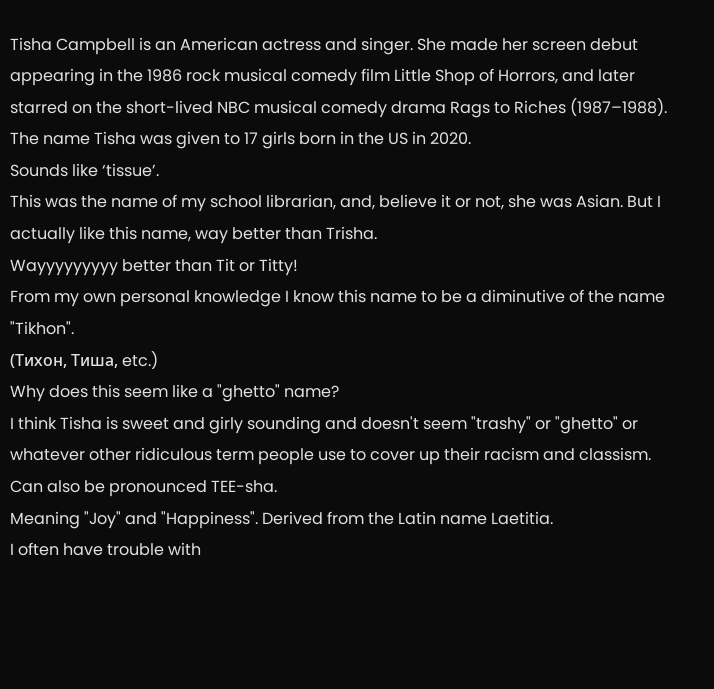Tisha Campbell is an American actress and singer. She made her screen debut appearing in the 1986 rock musical comedy film Little Shop of Horrors, and later starred on the short-lived NBC musical comedy drama Rags to Riches (1987–1988).
The name Tisha was given to 17 girls born in the US in 2020.
Sounds like ‘tissue’.
This was the name of my school librarian, and, believe it or not, she was Asian. But I actually like this name, way better than Trisha.
Wayyyyyyyyy better than Tit or Titty!
From my own personal knowledge I know this name to be a diminutive of the name "Tikhon".
(Тихон, Тиша, etc.)
Why does this seem like a "ghetto" name?
I think Tisha is sweet and girly sounding and doesn't seem "trashy" or "ghetto" or whatever other ridiculous term people use to cover up their racism and classism.
Can also be pronounced TEE-sha.
Meaning "Joy" and "Happiness". Derived from the Latin name Laetitia.
I often have trouble with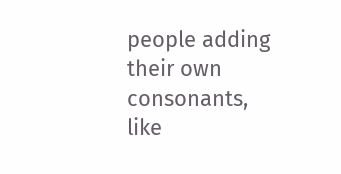people adding their own consonants, like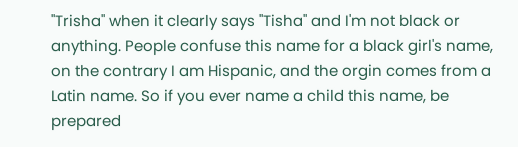"Trisha" when it clearly says "Tisha" and I'm not black or anything. People confuse this name for a black girl's name, on the contrary I am Hispanic, and the orgin comes from a Latin name. So if you ever name a child this name, be prepared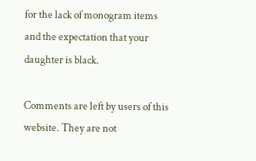for the lack of monogram items and the expectation that your daughter is black.

Comments are left by users of this website. They are not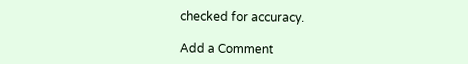checked for accuracy.

Add a Comment